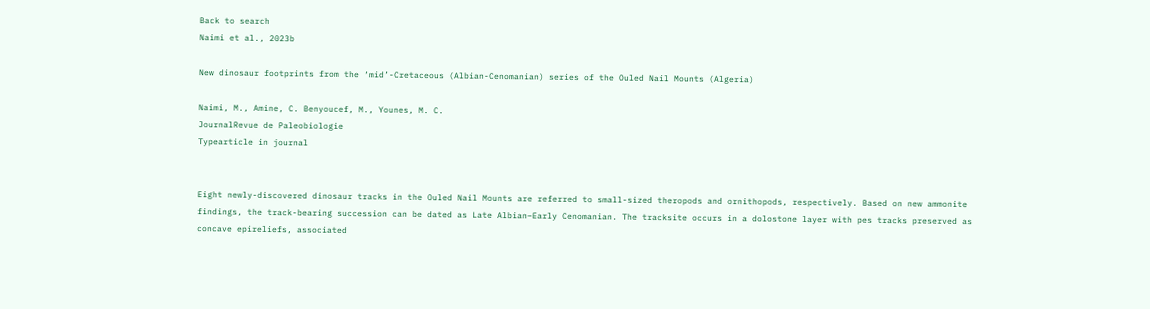Back to search
Naimi et al., 2023b

New dinosaur footprints from the ‘mid’-Cretaceous (Albian-Cenomanian) series of the Ouled Nail Mounts (Algeria)

Naimi, M., Amine, C. Benyoucef, M., Younes, M. C.
JournalRevue de Paleobiologie
Typearticle in journal


Eight newly-discovered dinosaur tracks in the Ouled Nail Mounts are referred to small-sized theropods and ornithopods, respectively. Based on new ammonite findings, the track-bearing succession can be dated as Late Albian–Early Cenomanian. The tracksite occurs in a dolostone layer with pes tracks preserved as concave epireliefs, associated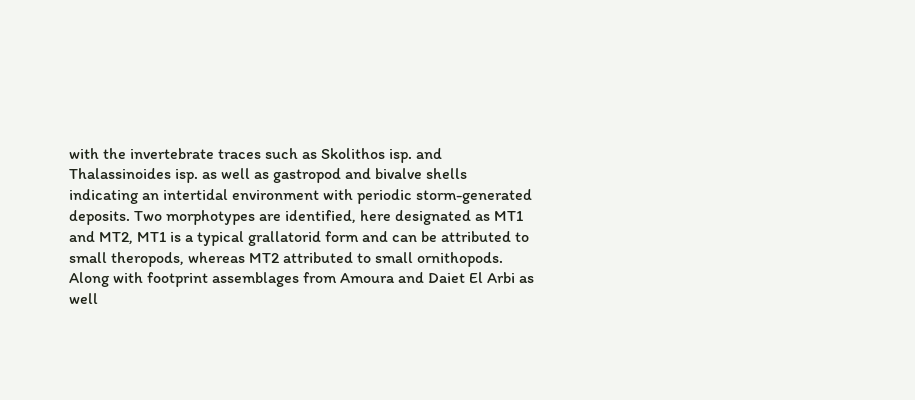with the invertebrate traces such as Skolithos isp. and Thalassinoides isp. as well as gastropod and bivalve shells indicating an intertidal environment with periodic storm-generated deposits. Two morphotypes are identified, here designated as MT1 and MT2, MT1 is a typical grallatorid form and can be attributed to small theropods, whereas MT2 attributed to small ornithopods. Along with footprint assemblages from Amoura and Daiet El Arbi as well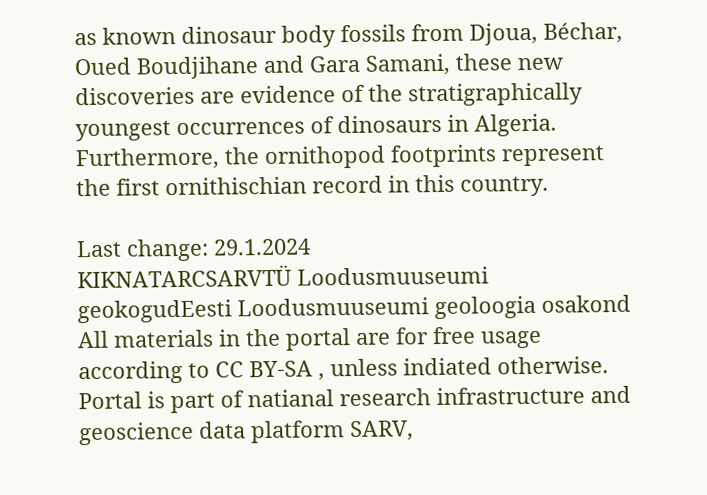as known dinosaur body fossils from Djoua, Béchar, Oued Boudjihane and Gara Samani, these new discoveries are evidence of the stratigraphically youngest occurrences of dinosaurs in Algeria. Furthermore, the ornithopod footprints represent the first ornithischian record in this country.

Last change: 29.1.2024
KIKNATARCSARVTÜ Loodusmuuseumi geokogudEesti Loodusmuuseumi geoloogia osakond
All materials in the portal are for free usage according to CC BY-SA , unless indiated otherwise.
Portal is part of natianal research infrastructure and geoscience data platform SARV,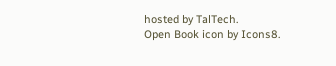hosted by TalTech.
Open Book icon by Icons8.